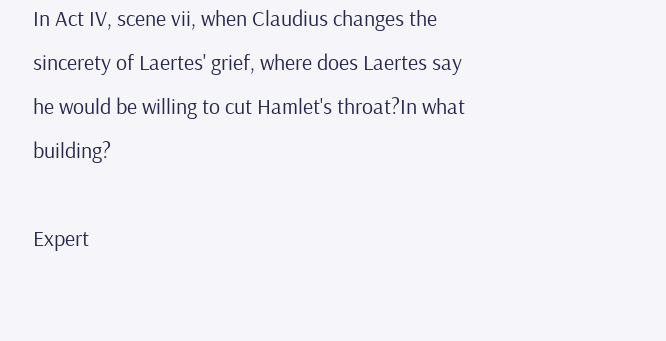In Act IV, scene vii, when Claudius changes the sincerety of Laertes' grief, where does Laertes say he would be willing to cut Hamlet's throat?In what building?

Expert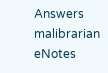Answers
malibrarian eNotes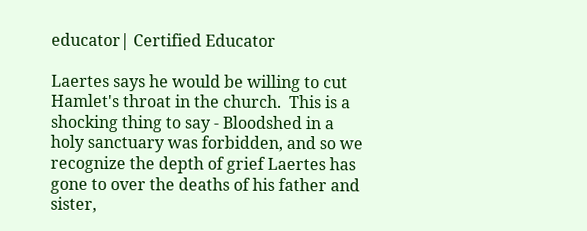educator| Certified Educator

Laertes says he would be willing to cut Hamlet's throat in the church.  This is a shocking thing to say - Bloodshed in a holy sanctuary was forbidden, and so we recognize the depth of grief Laertes has gone to over the deaths of his father and sister,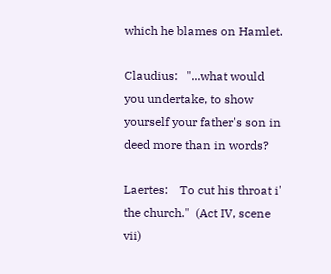which he blames on Hamlet.

Claudius:   "...what would you undertake, to show yourself your father's son in deed more than in words?

Laertes:    To cut his throat i' the church."  (Act IV, scene vii)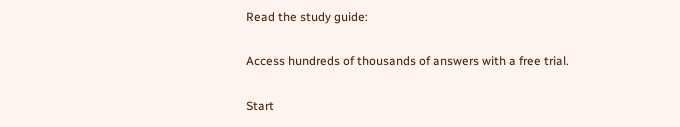Read the study guide:

Access hundreds of thousands of answers with a free trial.

Start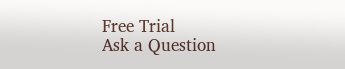Free Trial
Ask a Question